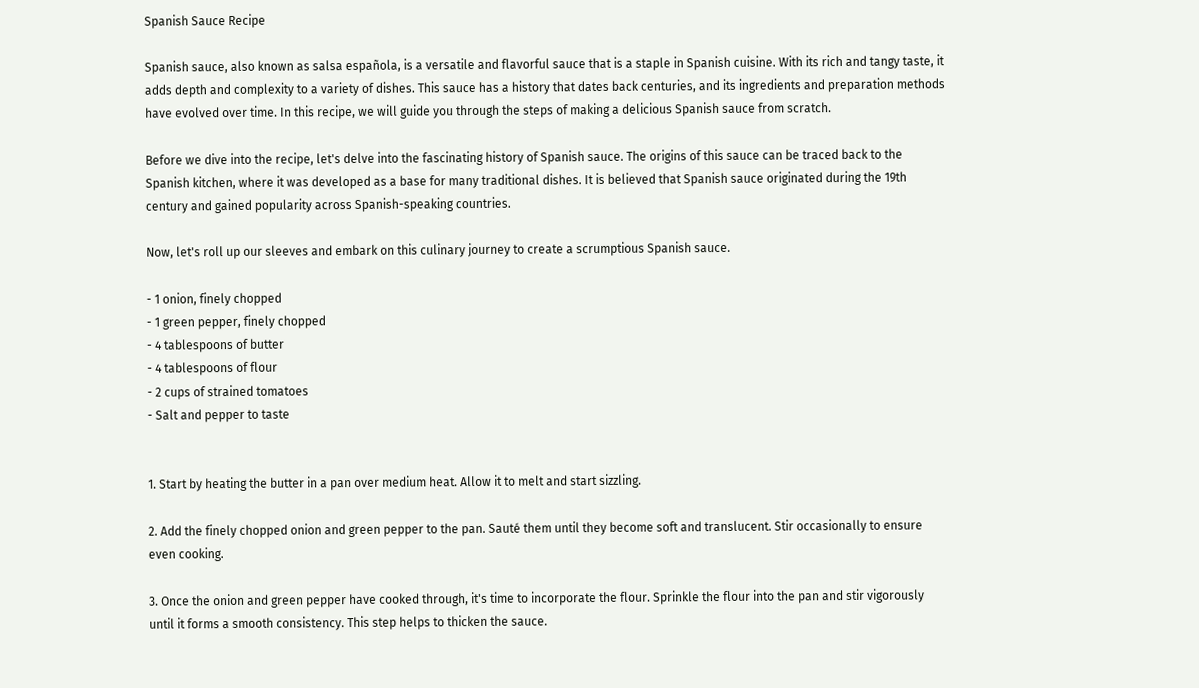Spanish Sauce Recipe

Spanish sauce, also known as salsa española, is a versatile and flavorful sauce that is a staple in Spanish cuisine. With its rich and tangy taste, it adds depth and complexity to a variety of dishes. This sauce has a history that dates back centuries, and its ingredients and preparation methods have evolved over time. In this recipe, we will guide you through the steps of making a delicious Spanish sauce from scratch.

Before we dive into the recipe, let's delve into the fascinating history of Spanish sauce. The origins of this sauce can be traced back to the Spanish kitchen, where it was developed as a base for many traditional dishes. It is believed that Spanish sauce originated during the 19th century and gained popularity across Spanish-speaking countries.

Now, let's roll up our sleeves and embark on this culinary journey to create a scrumptious Spanish sauce.

- 1 onion, finely chopped
- 1 green pepper, finely chopped
- 4 tablespoons of butter
- 4 tablespoons of flour
- 2 cups of strained tomatoes
- Salt and pepper to taste


1. Start by heating the butter in a pan over medium heat. Allow it to melt and start sizzling.

2. Add the finely chopped onion and green pepper to the pan. Sauté them until they become soft and translucent. Stir occasionally to ensure even cooking.

3. Once the onion and green pepper have cooked through, it's time to incorporate the flour. Sprinkle the flour into the pan and stir vigorously until it forms a smooth consistency. This step helps to thicken the sauce.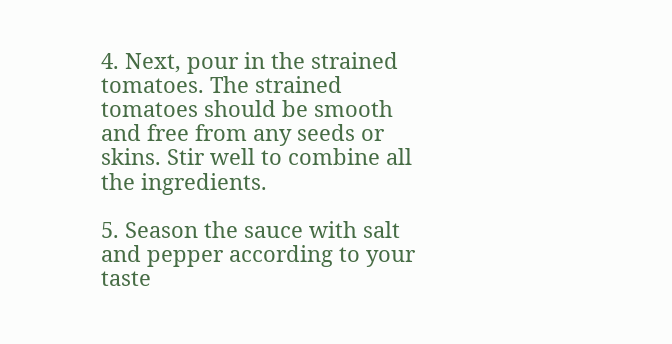4. Next, pour in the strained tomatoes. The strained tomatoes should be smooth and free from any seeds or skins. Stir well to combine all the ingredients.

5. Season the sauce with salt and pepper according to your taste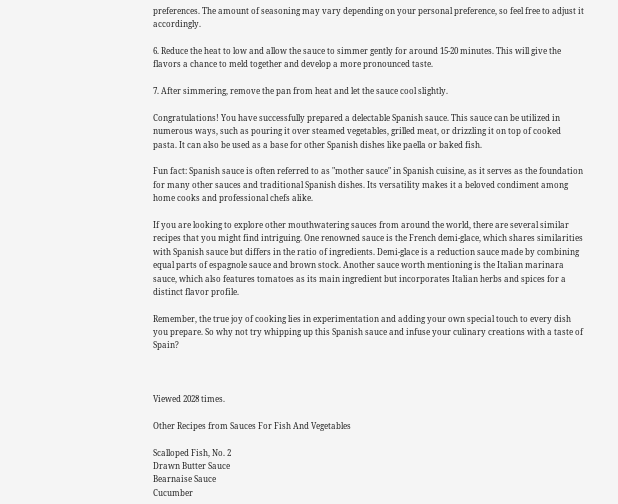preferences. The amount of seasoning may vary depending on your personal preference, so feel free to adjust it accordingly.

6. Reduce the heat to low and allow the sauce to simmer gently for around 15-20 minutes. This will give the flavors a chance to meld together and develop a more pronounced taste.

7. After simmering, remove the pan from heat and let the sauce cool slightly.

Congratulations! You have successfully prepared a delectable Spanish sauce. This sauce can be utilized in numerous ways, such as pouring it over steamed vegetables, grilled meat, or drizzling it on top of cooked pasta. It can also be used as a base for other Spanish dishes like paella or baked fish.

Fun fact: Spanish sauce is often referred to as "mother sauce" in Spanish cuisine, as it serves as the foundation for many other sauces and traditional Spanish dishes. Its versatility makes it a beloved condiment among home cooks and professional chefs alike.

If you are looking to explore other mouthwatering sauces from around the world, there are several similar recipes that you might find intriguing. One renowned sauce is the French demi-glace, which shares similarities with Spanish sauce but differs in the ratio of ingredients. Demi-glace is a reduction sauce made by combining equal parts of espagnole sauce and brown stock. Another sauce worth mentioning is the Italian marinara sauce, which also features tomatoes as its main ingredient but incorporates Italian herbs and spices for a distinct flavor profile.

Remember, the true joy of cooking lies in experimentation and adding your own special touch to every dish you prepare. So why not try whipping up this Spanish sauce and infuse your culinary creations with a taste of Spain?



Viewed 2028 times.

Other Recipes from Sauces For Fish And Vegetables

Scalloped Fish, No. 2
Drawn Butter Sauce
Bearnaise Sauce
Cucumber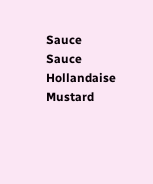Sauce
Sauce Hollandaise
Mustard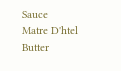Sauce
Matre D'htel Butter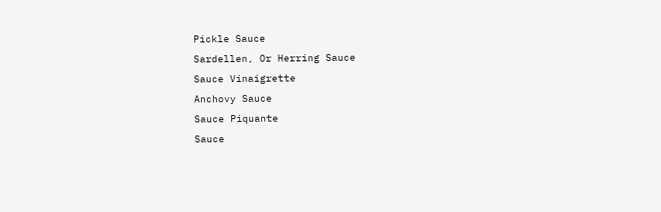Pickle Sauce
Sardellen, Or Herring Sauce
Sauce Vinaigrette
Anchovy Sauce
Sauce Piquante
Sauce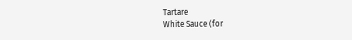Tartare
White Sauce (for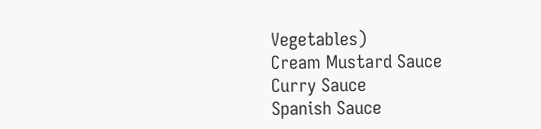Vegetables)
Cream Mustard Sauce
Curry Sauce
Spanish Sauce